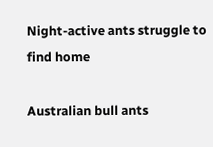Night-active ants struggle to find home

Australian bull ants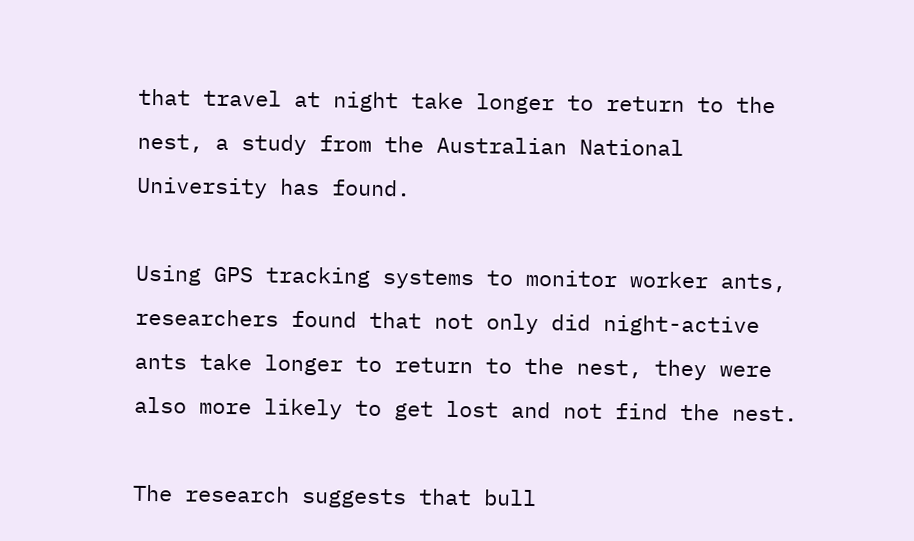that travel at night take longer to return to the nest, a study from the Australian National University has found.

Using GPS tracking systems to monitor worker ants, researchers found that not only did night-active ants take longer to return to the nest, they were also more likely to get lost and not find the nest.

The research suggests that bull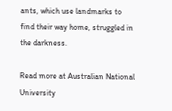ants, which use landmarks to find their way home, struggled in the darkness.

Read more at Australian National University